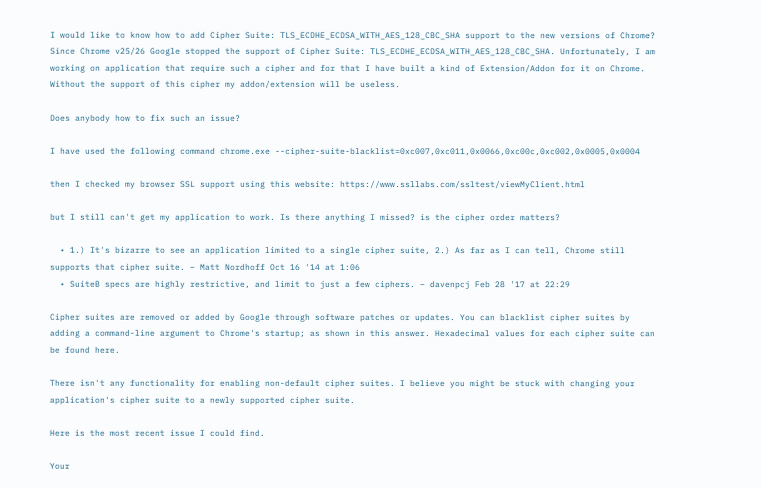I would like to know how to add Cipher Suite: TLS_ECDHE_ECDSA_WITH_AES_128_CBC_SHA support to the new versions of Chrome? Since Chrome v25/26 Google stopped the support of Cipher Suite: TLS_ECDHE_ECDSA_WITH_AES_128_CBC_SHA. Unfortunately, I am working on application that require such a cipher and for that I have built a kind of Extension/Addon for it on Chrome. Without the support of this cipher my addon/extension will be useless.

Does anybody how to fix such an issue?

I have used the following command chrome.exe --cipher-suite-blacklist=0xc007,0xc011,0x0066,0xc00c,0xc002,0x0005,0x0004

then I checked my browser SSL support using this website: https://www.ssllabs.com/ssltest/viewMyClient.html

but I still can't get my application to work. Is there anything I missed? is the cipher order matters?

  • 1.) It's bizarre to see an application limited to a single cipher suite, 2.) As far as I can tell, Chrome still supports that cipher suite. – Matt Nordhoff Oct 16 '14 at 1:06
  • SuiteB specs are highly restrictive, and limit to just a few ciphers. – davenpcj Feb 28 '17 at 22:29

Cipher suites are removed or added by Google through software patches or updates. You can blacklist cipher suites by adding a command-line argument to Chrome's startup; as shown in this answer. Hexadecimal values for each cipher suite can be found here.

There isn't any functionality for enabling non-default cipher suites. I believe you might be stuck with changing your application's cipher suite to a newly supported cipher suite.

Here is the most recent issue I could find.

Your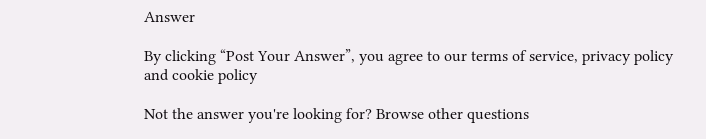Answer

By clicking “Post Your Answer”, you agree to our terms of service, privacy policy and cookie policy

Not the answer you're looking for? Browse other questions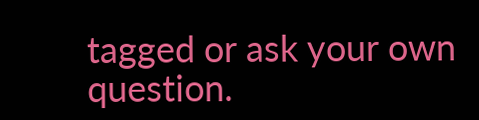tagged or ask your own question.